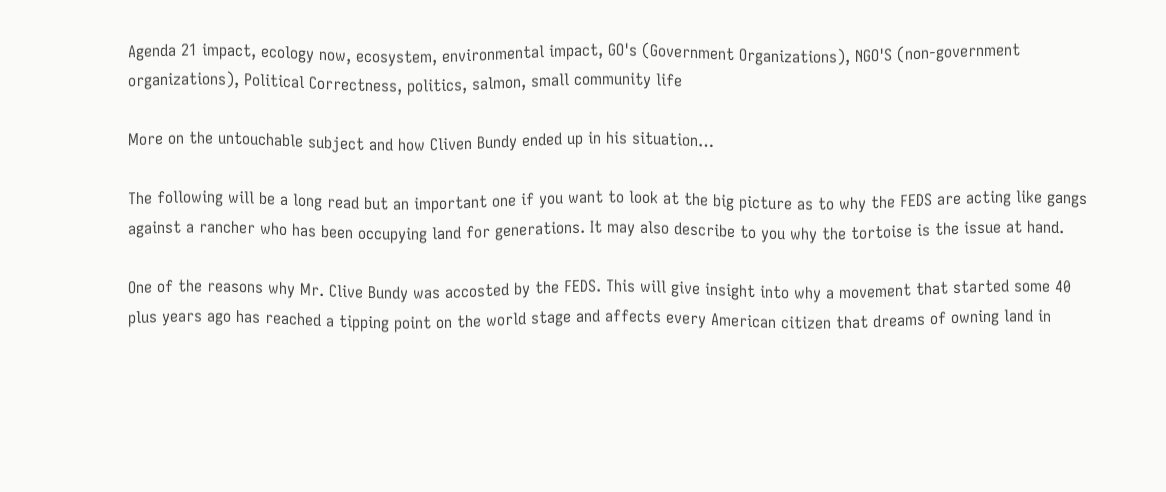Agenda 21 impact, ecology now, ecosystem, environmental impact, GO's (Government Organizations), NGO'S (non-government organizations), Political Correctness, politics, salmon, small community life

More on the untouchable subject and how Cliven Bundy ended up in his situation…

The following will be a long read but an important one if you want to look at the big picture as to why the FEDS are acting like gangs against a rancher who has been occupying land for generations. It may also describe to you why the tortoise is the issue at hand.

One of the reasons why Mr. Clive Bundy was accosted by the FEDS. This will give insight into why a movement that started some 40 plus years ago has reached a tipping point on the world stage and affects every American citizen that dreams of owning land in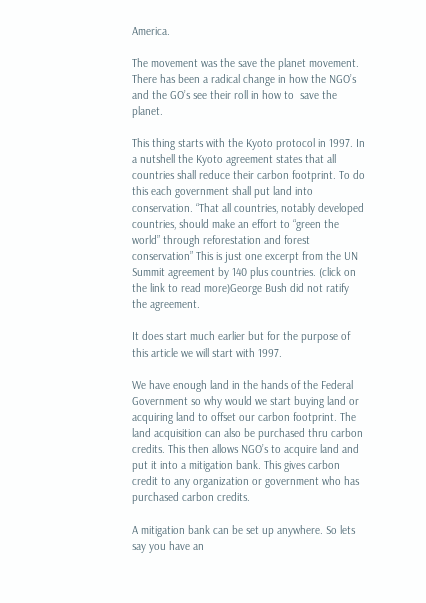America.

The movement was the save the planet movement. There has been a radical change in how the NGO’s and the GO’s see their roll in how to  save the planet.

This thing starts with the Kyoto protocol in 1997. In a nutshell the Kyoto agreement states that all countries shall reduce their carbon footprint. To do this each government shall put land into conservation. “That all countries, notably developed countries, should make an effort to “green the world” through reforestation and forest conservation” This is just one excerpt from the UN Summit agreement by 140 plus countries. (click on the link to read more)George Bush did not ratify the agreement.

It does start much earlier but for the purpose of this article we will start with 1997.

We have enough land in the hands of the Federal Government so why would we start buying land or acquiring land to offset our carbon footprint. The land acquisition can also be purchased thru carbon credits. This then allows NGO’s to acquire land and put it into a mitigation bank. This gives carbon credit to any organization or government who has purchased carbon credits.

A mitigation bank can be set up anywhere. So lets say you have an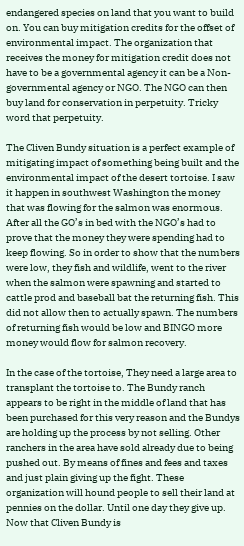endangered species on land that you want to build on. You can buy mitigation credits for the offset of environmental impact. The organization that receives the money for mitigation credit does not have to be a governmental agency it can be a Non-governmental agency or NGO. The NGO can then buy land for conservation in perpetuity. Tricky word that perpetuity.

The Cliven Bundy situation is a perfect example of mitigating impact of something being built and the environmental impact of the desert tortoise. I saw it happen in southwest Washington the money that was flowing for the salmon was enormous. After all the GO’s in bed with the NGO’s had to prove that the money they were spending had to keep flowing. So in order to show that the numbers were low, they fish and wildlife, went to the river when the salmon were spawning and started to cattle prod and baseball bat the returning fish. This did not allow then to actually spawn. The numbers of returning fish would be low and BINGO more money would flow for salmon recovery.

In the case of the tortoise, They need a large area to transplant the tortoise to. The Bundy ranch appears to be right in the middle of land that has been purchased for this very reason and the Bundys are holding up the process by not selling. Other ranchers in the area have sold already due to being pushed out. By means of fines and fees and taxes and just plain giving up the fight. These organization will hound people to sell their land at pennies on the dollar. Until one day they give up. Now that Cliven Bundy is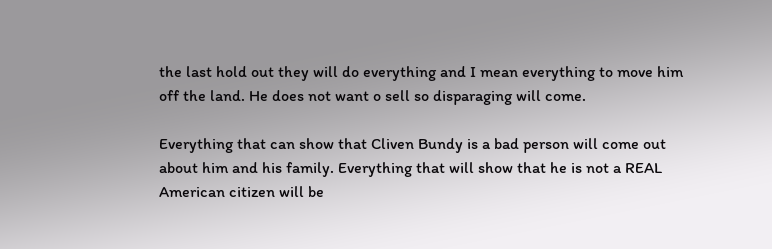the last hold out they will do everything and I mean everything to move him off the land. He does not want o sell so disparaging will come.

Everything that can show that Cliven Bundy is a bad person will come out about him and his family. Everything that will show that he is not a REAL American citizen will be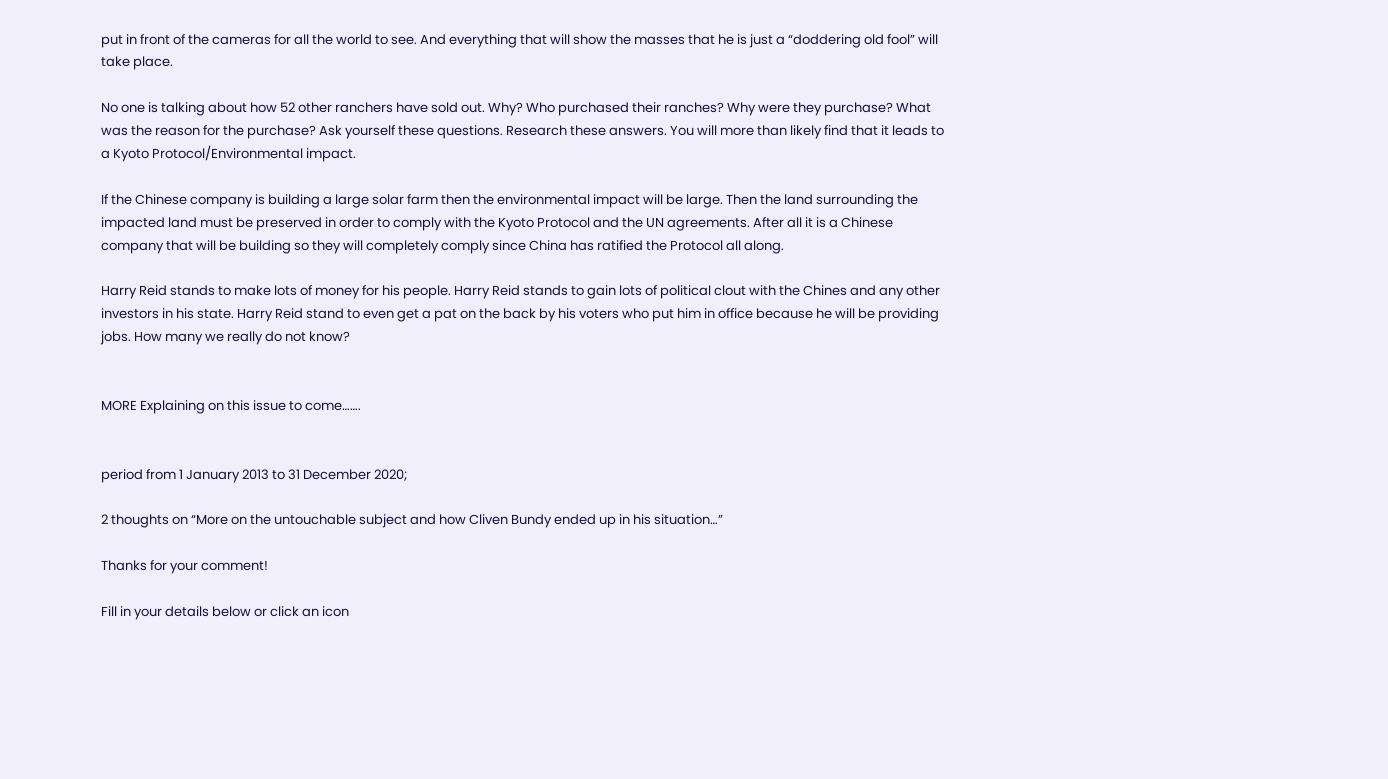put in front of the cameras for all the world to see. And everything that will show the masses that he is just a “doddering old fool” will take place.

No one is talking about how 52 other ranchers have sold out. Why? Who purchased their ranches? Why were they purchase? What was the reason for the purchase? Ask yourself these questions. Research these answers. You will more than likely find that it leads to a Kyoto Protocol/Environmental impact.

If the Chinese company is building a large solar farm then the environmental impact will be large. Then the land surrounding the impacted land must be preserved in order to comply with the Kyoto Protocol and the UN agreements. After all it is a Chinese company that will be building so they will completely comply since China has ratified the Protocol all along.

Harry Reid stands to make lots of money for his people. Harry Reid stands to gain lots of political clout with the Chines and any other investors in his state. Harry Reid stand to even get a pat on the back by his voters who put him in office because he will be providing jobs. How many we really do not know?


MORE Explaining on this issue to come…….


period from 1 January 2013 to 31 December 2020;

2 thoughts on “More on the untouchable subject and how Cliven Bundy ended up in his situation…”

Thanks for your comment!

Fill in your details below or click an icon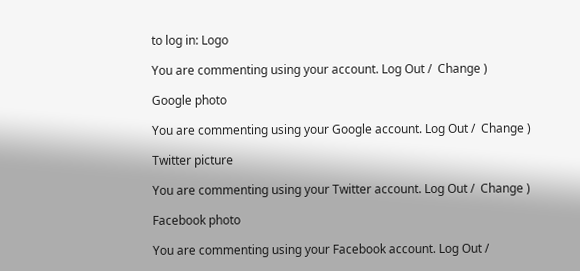to log in: Logo

You are commenting using your account. Log Out /  Change )

Google photo

You are commenting using your Google account. Log Out /  Change )

Twitter picture

You are commenting using your Twitter account. Log Out /  Change )

Facebook photo

You are commenting using your Facebook account. Log Out /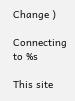Change )

Connecting to %s

This site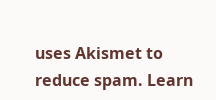uses Akismet to reduce spam. Learn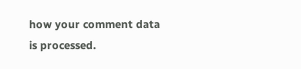how your comment data is processed.